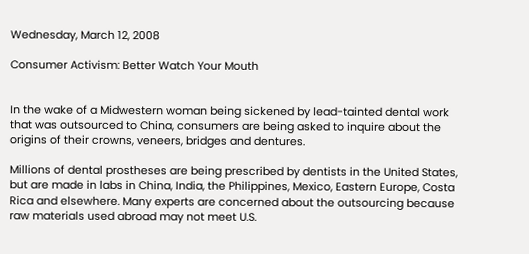Wednesday, March 12, 2008

Consumer Activism: Better Watch Your Mouth


In the wake of a Midwestern woman being sickened by lead-tainted dental work that was outsourced to China, consumers are being asked to inquire about the origins of their crowns, veneers, bridges and dentures.

Millions of dental prostheses are being prescribed by dentists in the United States, but are made in labs in China, India, the Philippines, Mexico, Eastern Europe, Costa Rica and elsewhere. Many experts are concerned about the outsourcing because raw materials used abroad may not meet U.S.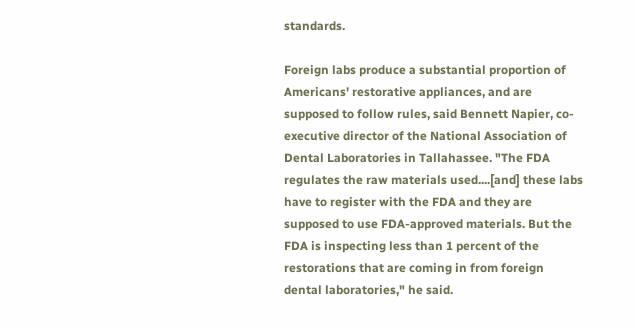standards.

Foreign labs produce a substantial proportion of Americans' restorative appliances, and are supposed to follow rules, said Bennett Napier, co-executive director of the National Association of Dental Laboratories in Tallahassee. "The FDA regulates the raw materials used....[and] these labs have to register with the FDA and they are supposed to use FDA-approved materials. But the FDA is inspecting less than 1 percent of the restorations that are coming in from foreign dental laboratories," he said.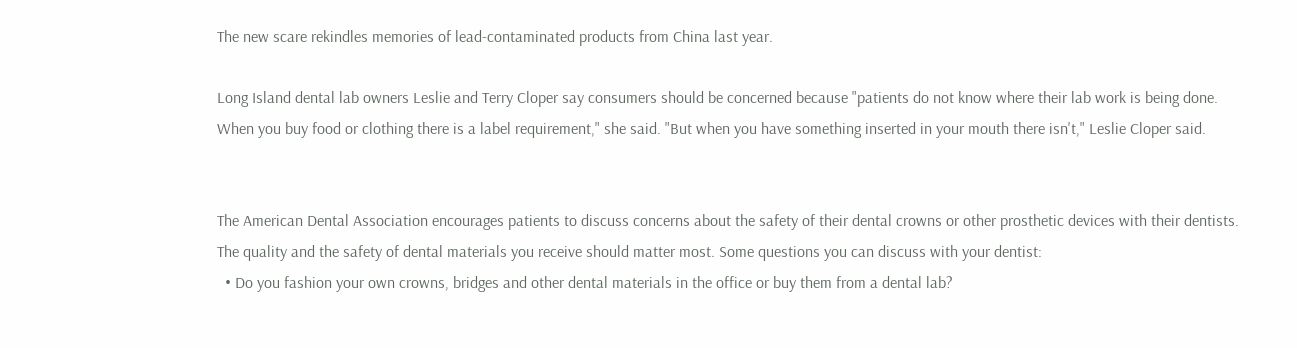The new scare rekindles memories of lead-contaminated products from China last year.

Long Island dental lab owners Leslie and Terry Cloper say consumers should be concerned because "patients do not know where their lab work is being done. When you buy food or clothing there is a label requirement," she said. "But when you have something inserted in your mouth there isn't," Leslie Cloper said.


The American Dental Association encourages patients to discuss concerns about the safety of their dental crowns or other prosthetic devices with their dentists. The quality and the safety of dental materials you receive should matter most. Some questions you can discuss with your dentist:
  • Do you fashion your own crowns, bridges and other dental materials in the office or buy them from a dental lab?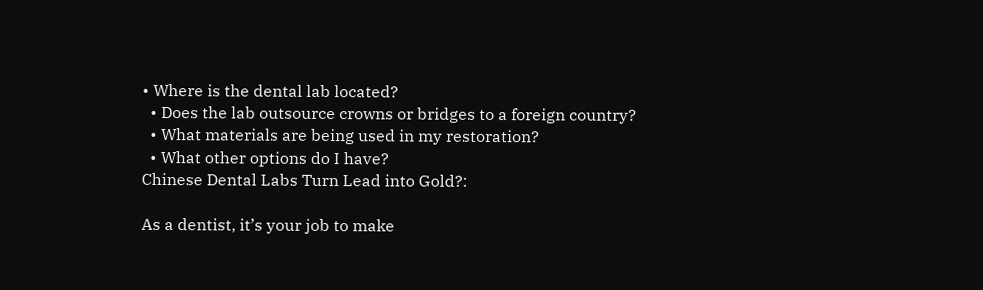• Where is the dental lab located?
  • Does the lab outsource crowns or bridges to a foreign country?
  • What materials are being used in my restoration?
  • What other options do I have?
Chinese Dental Labs Turn Lead into Gold?:

As a dentist, it’s your job to make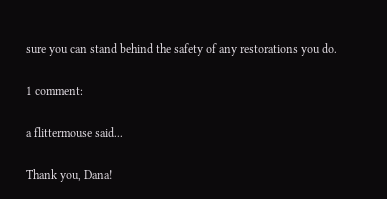sure you can stand behind the safety of any restorations you do.

1 comment:

a flittermouse said...

Thank you, Dana!